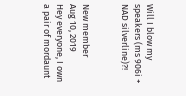Will I blow my speakers (ms 906i + NAD silverline)?!


New member
Aug 10, 2019
Hey everyone, I own a pair of mordaunt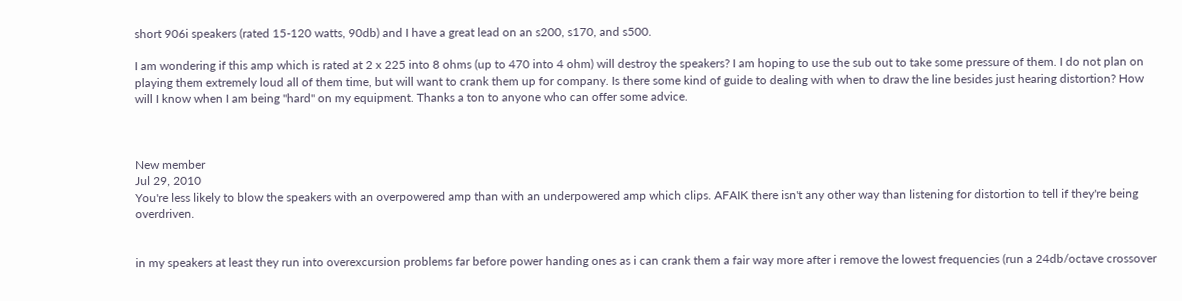short 906i speakers (rated 15-120 watts, 90db) and I have a great lead on an s200, s170, and s500.

I am wondering if this amp which is rated at 2 x 225 into 8 ohms (up to 470 into 4 ohm) will destroy the speakers? I am hoping to use the sub out to take some pressure of them. I do not plan on playing them extremely loud all of them time, but will want to crank them up for company. Is there some kind of guide to dealing with when to draw the line besides just hearing distortion? How will I know when I am being "hard" on my equipment. Thanks a ton to anyone who can offer some advice.



New member
Jul 29, 2010
You're less likely to blow the speakers with an overpowered amp than with an underpowered amp which clips. AFAIK there isn't any other way than listening for distortion to tell if they're being overdriven.


in my speakers at least they run into overexcursion problems far before power handing ones as i can crank them a fair way more after i remove the lowest frequencies (run a 24db/octave crossover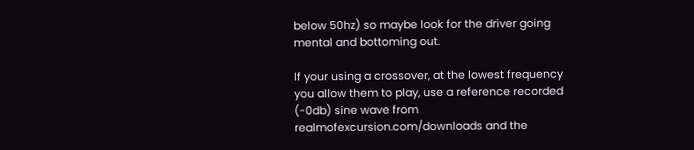below 50hz) so maybe look for the driver going mental and bottoming out.

If your using a crossover, at the lowest frequency you allow them to play, use a reference recorded (-0db) sine wave from realmofexcursion.com/downloads and the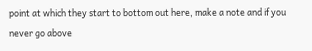point at which they start to bottom out here, make a note and if you never go above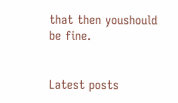that then youshould be fine.


Latest posts